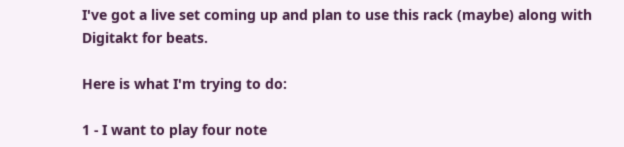I've got a live set coming up and plan to use this rack (maybe) along with Digitakt for beats.

Here is what I'm trying to do:

1 - I want to play four note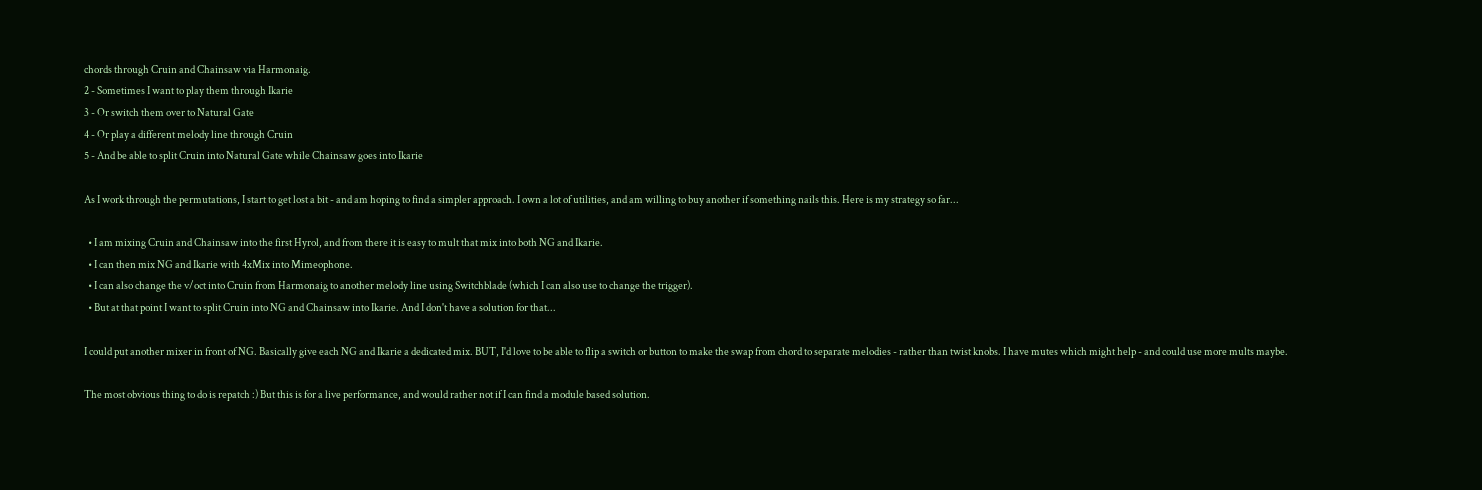chords through Cruin and Chainsaw via Harmonaig.
2 - Sometimes I want to play them through Ikarie
3 - Or switch them over to Natural Gate
4 - Or play a different melody line through Cruin
5 - And be able to split Cruin into Natural Gate while Chainsaw goes into Ikarie

As I work through the permutations, I start to get lost a bit - and am hoping to find a simpler approach. I own a lot of utilities, and am willing to buy another if something nails this. Here is my strategy so far...

  • I am mixing Cruin and Chainsaw into the first Hyrol, and from there it is easy to mult that mix into both NG and Ikarie.
  • I can then mix NG and Ikarie with 4xMix into Mimeophone.
  • I can also change the v/oct into Cruin from Harmonaig to another melody line using Switchblade (which I can also use to change the trigger).
  • But at that point I want to split Cruin into NG and Chainsaw into Ikarie. And I don't have a solution for that...

I could put another mixer in front of NG. Basically give each NG and Ikarie a dedicated mix. BUT, I'd love to be able to flip a switch or button to make the swap from chord to separate melodies - rather than twist knobs. I have mutes which might help - and could use more mults maybe.

The most obvious thing to do is repatch :) But this is for a live performance, and would rather not if I can find a module based solution.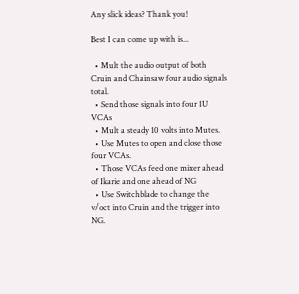Any slick ideas? Thank you!

Best I can come up with is...

  • Mult the audio output of both Cruin and Chainsaw four audio signals total.
  • Send those signals into four 1U VCAs
  • Mult a steady 10 volts into Mutes.
  • Use Mutes to open and close those four VCAs.
  • Those VCAs feed one mixer ahead of Ikarie and one ahead of NG
  • Use Switchblade to change the v/oct into Cruin and the trigger into NG.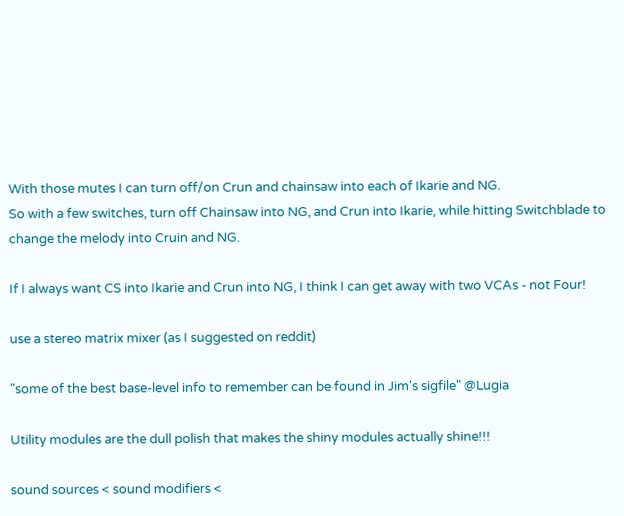With those mutes I can turn off/on Crun and chainsaw into each of Ikarie and NG.
So with a few switches, turn off Chainsaw into NG, and Crun into Ikarie, while hitting Switchblade to change the melody into Cruin and NG.

If I always want CS into Ikarie and Crun into NG, I think I can get away with two VCAs - not Four!

use a stereo matrix mixer (as I suggested on reddit)

"some of the best base-level info to remember can be found in Jim's sigfile" @Lugia

Utility modules are the dull polish that makes the shiny modules actually shine!!!

sound sources < sound modifiers <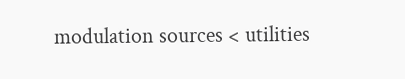modulation sources < utilities